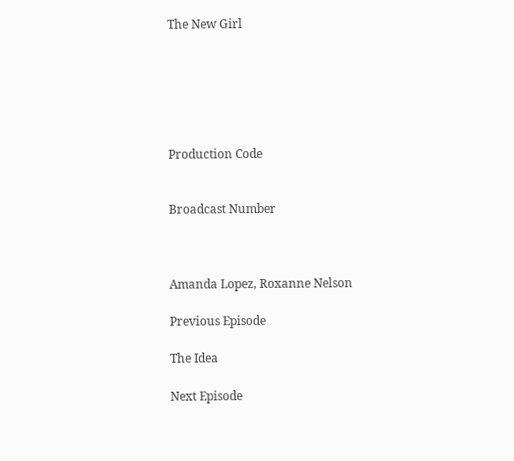The New Girl






Production Code


Broadcast Number



Amanda Lopez, Roxanne Nelson

Previous Episode

The Idea

Next Episode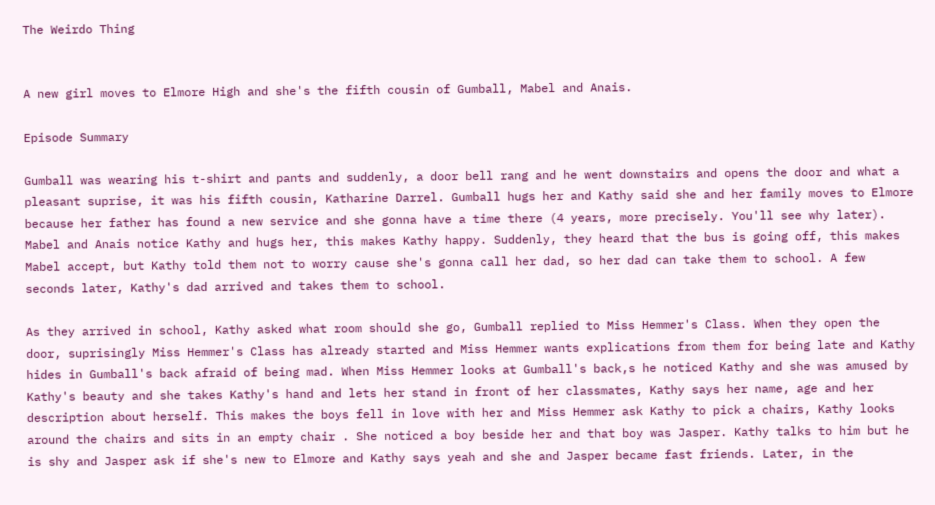The Weirdo Thing


A new girl moves to Elmore High and she's the fifth cousin of Gumball, Mabel and Anais.

Episode Summary

Gumball was wearing his t-shirt and pants and suddenly, a door bell rang and he went downstairs and opens the door and what a pleasant suprise, it was his fifth cousin, Katharine Darrel. Gumball hugs her and Kathy said she and her family moves to Elmore because her father has found a new service and she gonna have a time there (4 years, more precisely. You'll see why later).  Mabel and Anais notice Kathy and hugs her, this makes Kathy happy. Suddenly, they heard that the bus is going off, this makes Mabel accept, but Kathy told them not to worry cause she's gonna call her dad, so her dad can take them to school. A few seconds later, Kathy's dad arrived and takes them to school.

As they arrived in school, Kathy asked what room should she go, Gumball replied to Miss Hemmer's Class. When they open the door, suprisingly Miss Hemmer's Class has already started and Miss Hemmer wants explications from them for being late and Kathy hides in Gumball's back afraid of being mad. When Miss Hemmer looks at Gumball's back,s he noticed Kathy and she was amused by Kathy's beauty and she takes Kathy's hand and lets her stand in front of her classmates, Kathy says her name, age and her description about herself. This makes the boys fell in love with her and Miss Hemmer ask Kathy to pick a chairs, Kathy looks around the chairs and sits in an empty chair . She noticed a boy beside her and that boy was Jasper. Kathy talks to him but he is shy and Jasper ask if she's new to Elmore and Kathy says yeah and she and Jasper became fast friends. Later, in the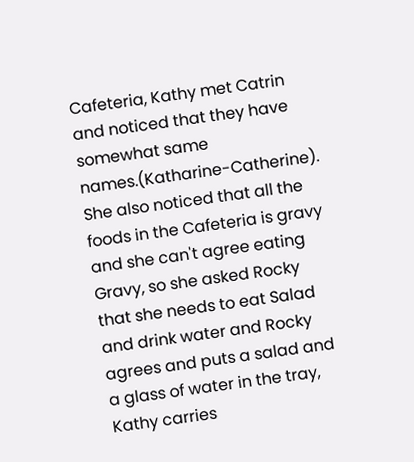Cafeteria, Kathy met Catrin and noticed that they have somewhat same names.(Katharine-Catherine). She also noticed that all the foods in the Cafeteria is gravy and she can't agree eating Gravy, so she asked Rocky that she needs to eat Salad and drink water and Rocky agrees and puts a salad and a glass of water in the tray, Kathy carries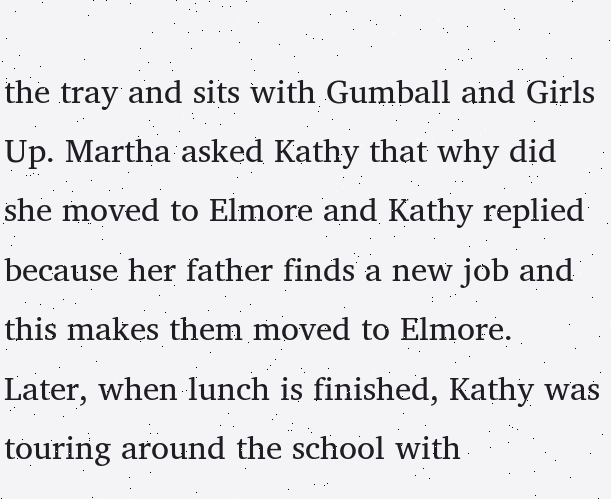the tray and sits with Gumball and Girls Up. Martha asked Kathy that why did she moved to Elmore and Kathy replied because her father finds a new job and this makes them moved to Elmore. Later, when lunch is finished, Kathy was touring around the school with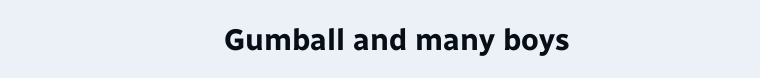Gumball and many boys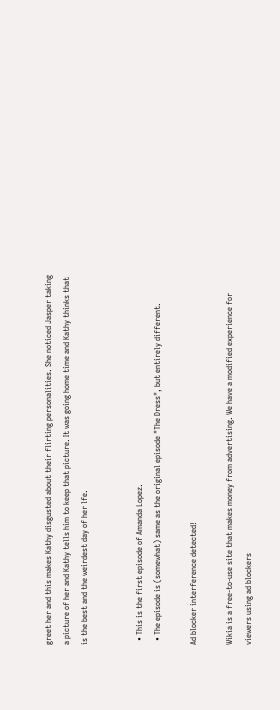greet her and this makes Kathy disgusted about their flirting personalities. She noticed Jasper taking a picture of her and Kathy tells him to keep that picture. It was going home time and Kathy thinks that is the best and the weirdest day of her lfe.


  • This is the first episode of Amanda Lopez.
  • The episode is (somewhat) same as the original episode "The Dress", but entirely different.

Ad blocker interference detected!

Wikia is a free-to-use site that makes money from advertising. We have a modified experience for viewers using ad blockers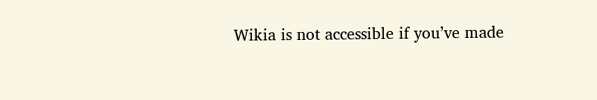Wikia is not accessible if you’ve made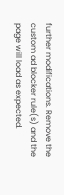further modifications. Remove the custom ad blocker rule(s) and the page will load as expected.